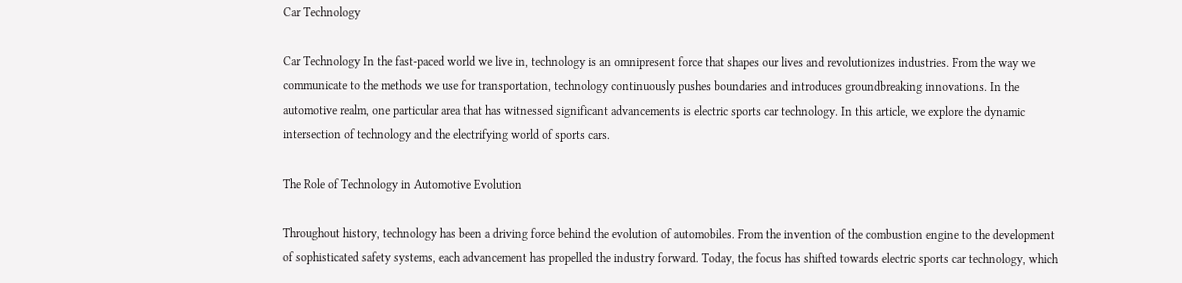Car Technology

Car Technology In the fast-paced world we live in, technology is an omnipresent force that shapes our lives and revolutionizes industries. From the way we communicate to the methods we use for transportation, technology continuously pushes boundaries and introduces groundbreaking innovations. In the automotive realm, one particular area that has witnessed significant advancements is electric sports car technology. In this article, we explore the dynamic intersection of technology and the electrifying world of sports cars.

The Role of Technology in Automotive Evolution

Throughout history, technology has been a driving force behind the evolution of automobiles. From the invention of the combustion engine to the development of sophisticated safety systems, each advancement has propelled the industry forward. Today, the focus has shifted towards electric sports car technology, which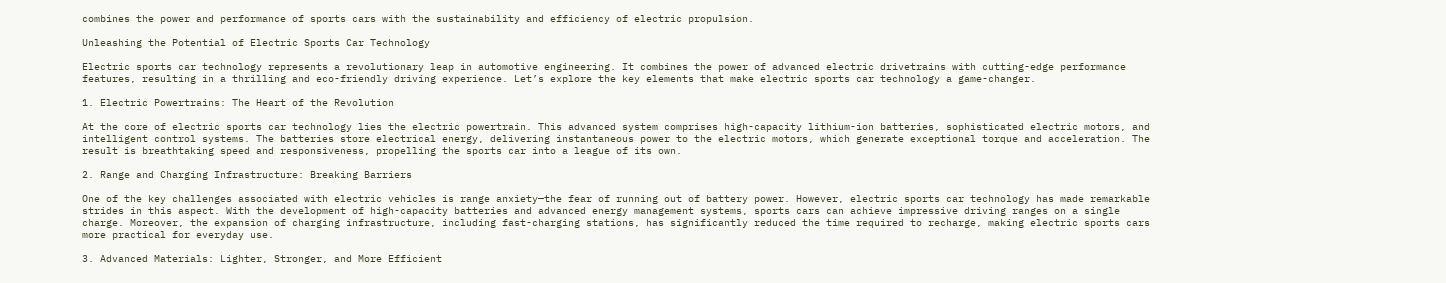combines the power and performance of sports cars with the sustainability and efficiency of electric propulsion.

Unleashing the Potential of Electric Sports Car Technology

Electric sports car technology represents a revolutionary leap in automotive engineering. It combines the power of advanced electric drivetrains with cutting-edge performance features, resulting in a thrilling and eco-friendly driving experience. Let’s explore the key elements that make electric sports car technology a game-changer.

1. Electric Powertrains: The Heart of the Revolution

At the core of electric sports car technology lies the electric powertrain. This advanced system comprises high-capacity lithium-ion batteries, sophisticated electric motors, and intelligent control systems. The batteries store electrical energy, delivering instantaneous power to the electric motors, which generate exceptional torque and acceleration. The result is breathtaking speed and responsiveness, propelling the sports car into a league of its own.

2. Range and Charging Infrastructure: Breaking Barriers

One of the key challenges associated with electric vehicles is range anxiety—the fear of running out of battery power. However, electric sports car technology has made remarkable strides in this aspect. With the development of high-capacity batteries and advanced energy management systems, sports cars can achieve impressive driving ranges on a single charge. Moreover, the expansion of charging infrastructure, including fast-charging stations, has significantly reduced the time required to recharge, making electric sports cars more practical for everyday use.

3. Advanced Materials: Lighter, Stronger, and More Efficient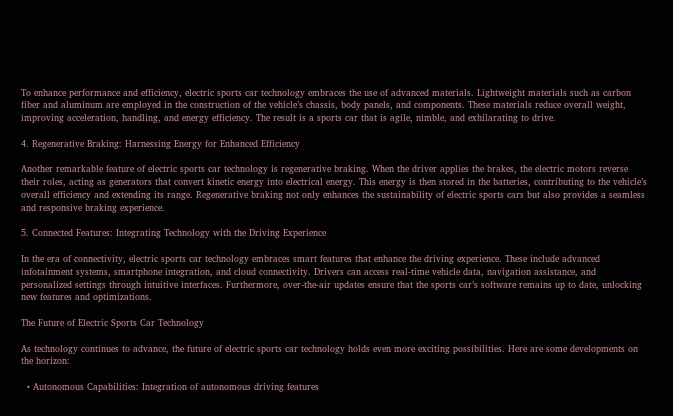To enhance performance and efficiency, electric sports car technology embraces the use of advanced materials. Lightweight materials such as carbon fiber and aluminum are employed in the construction of the vehicle’s chassis, body panels, and components. These materials reduce overall weight, improving acceleration, handling, and energy efficiency. The result is a sports car that is agile, nimble, and exhilarating to drive.

4. Regenerative Braking: Harnessing Energy for Enhanced Efficiency

Another remarkable feature of electric sports car technology is regenerative braking. When the driver applies the brakes, the electric motors reverse their roles, acting as generators that convert kinetic energy into electrical energy. This energy is then stored in the batteries, contributing to the vehicle’s overall efficiency and extending its range. Regenerative braking not only enhances the sustainability of electric sports cars but also provides a seamless and responsive braking experience.

5. Connected Features: Integrating Technology with the Driving Experience

In the era of connectivity, electric sports car technology embraces smart features that enhance the driving experience. These include advanced infotainment systems, smartphone integration, and cloud connectivity. Drivers can access real-time vehicle data, navigation assistance, and personalized settings through intuitive interfaces. Furthermore, over-the-air updates ensure that the sports car’s software remains up to date, unlocking new features and optimizations.

The Future of Electric Sports Car Technology

As technology continues to advance, the future of electric sports car technology holds even more exciting possibilities. Here are some developments on the horizon:

  • Autonomous Capabilities: Integration of autonomous driving features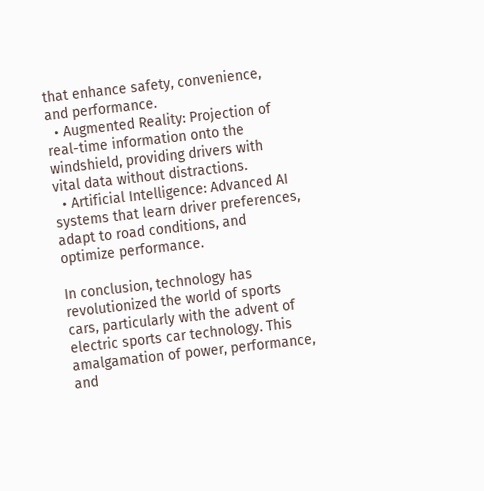that enhance safety, convenience, and performance.
  • Augmented Reality: Projection of real-time information onto the windshield, providing drivers with vital data without distractions.
  • Artificial Intelligence: Advanced AI systems that learn driver preferences, adapt to road conditions, and optimize performance.

In conclusion, technology has revolutionized the world of sports cars, particularly with the advent of electric sports car technology. This amalgamation of power, performance, and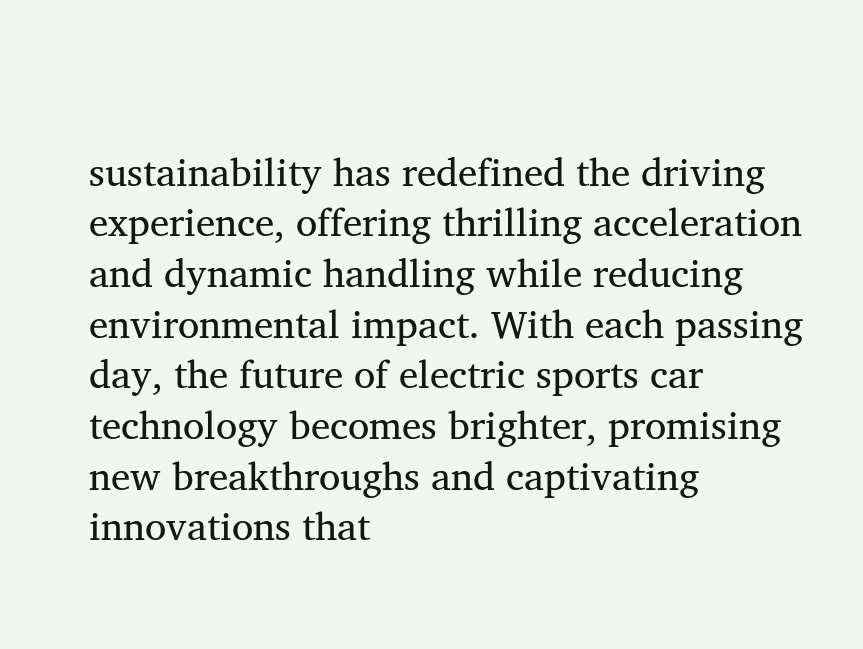sustainability has redefined the driving experience, offering thrilling acceleration and dynamic handling while reducing environmental impact. With each passing day, the future of electric sports car technology becomes brighter, promising new breakthroughs and captivating innovations that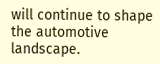will continue to shape the automotive landscape.